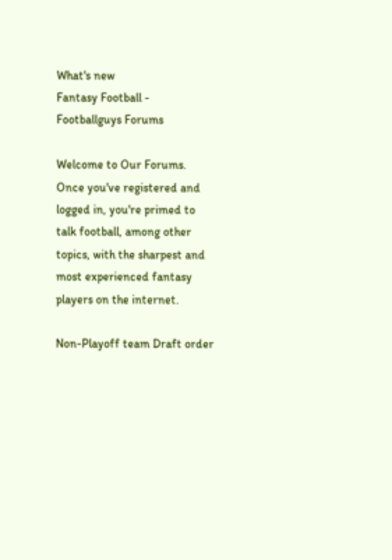What's new
Fantasy Football - Footballguys Forums

Welcome to Our Forums. Once you've registered and logged in, you're primed to talk football, among other topics, with the sharpest and most experienced fantasy players on the internet.

Non-Playoff team Draft order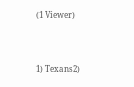(1 Viewer)


1) Texans2)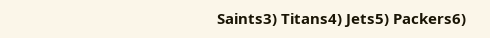Saints3) Titans4) Jets5) Packers6)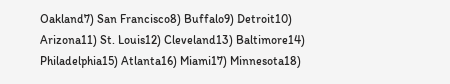Oakland7) San Francisco8) Buffalo9) Detroit10) Arizona11) St. Louis12) Cleveland13) Baltimore14) Philadelphia15) Atlanta16) Miami17) Minnesota18)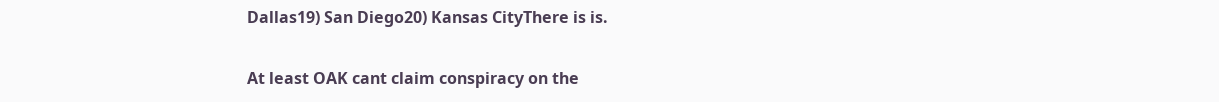Dallas19) San Diego20) Kansas CityThere is is.

At least OAK cant claim conspiracy on the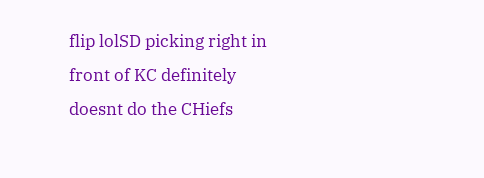flip lolSD picking right in front of KC definitely doesnt do the CHiefs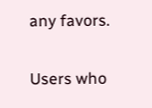any favors.


Users who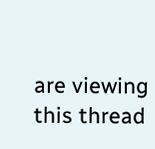are viewing this thread